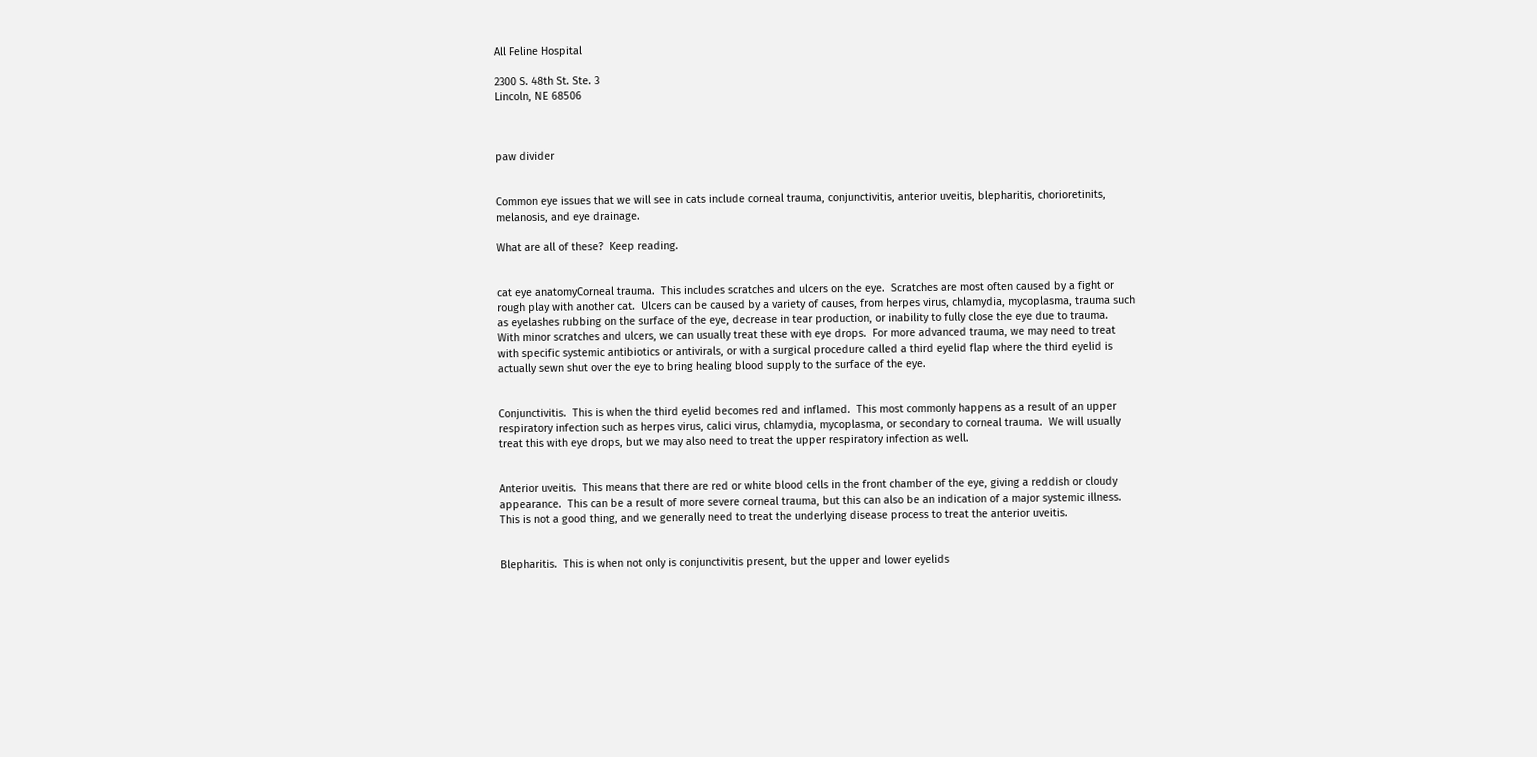All Feline Hospital

2300 S. 48th St. Ste. 3
Lincoln, NE 68506



paw divider


Common eye issues that we will see in cats include corneal trauma, conjunctivitis, anterior uveitis, blepharitis, chorioretinits, melanosis, and eye drainage.

What are all of these?  Keep reading.


cat eye anatomyCorneal trauma.  This includes scratches and ulcers on the eye.  Scratches are most often caused by a fight or rough play with another cat.  Ulcers can be caused by a variety of causes, from herpes virus, chlamydia, mycoplasma, trauma such as eyelashes rubbing on the surface of the eye, decrease in tear production, or inability to fully close the eye due to trauma.  With minor scratches and ulcers, we can usually treat these with eye drops.  For more advanced trauma, we may need to treat with specific systemic antibiotics or antivirals, or with a surgical procedure called a third eyelid flap where the third eyelid is actually sewn shut over the eye to bring healing blood supply to the surface of the eye.


Conjunctivitis.  This is when the third eyelid becomes red and inflamed.  This most commonly happens as a result of an upper respiratory infection such as herpes virus, calici virus, chlamydia, mycoplasma, or secondary to corneal trauma.  We will usually treat this with eye drops, but we may also need to treat the upper respiratory infection as well.


Anterior uveitis.  This means that there are red or white blood cells in the front chamber of the eye, giving a reddish or cloudy appearance.  This can be a result of more severe corneal trauma, but this can also be an indication of a major systemic illness.  This is not a good thing, and we generally need to treat the underlying disease process to treat the anterior uveitis.


Blepharitis.  This is when not only is conjunctivitis present, but the upper and lower eyelids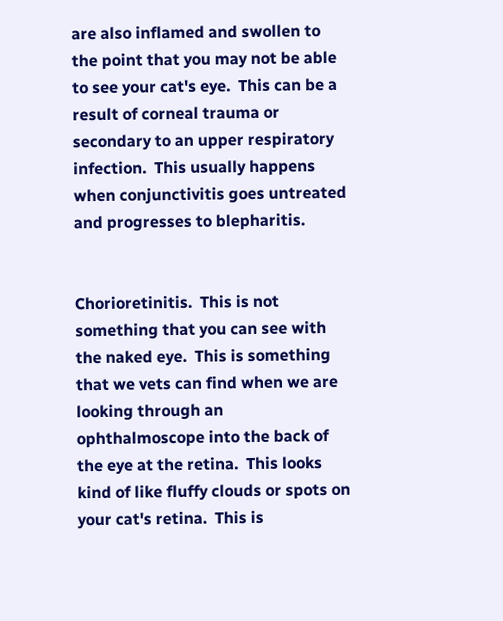are also inflamed and swollen to the point that you may not be able to see your cat's eye.  This can be a result of corneal trauma or secondary to an upper respiratory infection.  This usually happens when conjunctivitis goes untreated and progresses to blepharitis.


Chorioretinitis.  This is not something that you can see with the naked eye.  This is something that we vets can find when we are looking through an ophthalmoscope into the back of the eye at the retina.  This looks kind of like fluffy clouds or spots on your cat's retina.  This is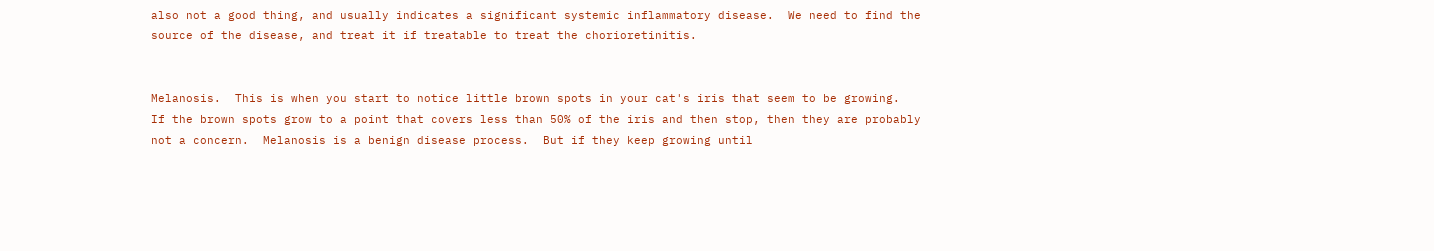also not a good thing, and usually indicates a significant systemic inflammatory disease.  We need to find the source of the disease, and treat it if treatable to treat the chorioretinitis.


Melanosis.  This is when you start to notice little brown spots in your cat's iris that seem to be growing.  If the brown spots grow to a point that covers less than 50% of the iris and then stop, then they are probably not a concern.  Melanosis is a benign disease process.  But if they keep growing until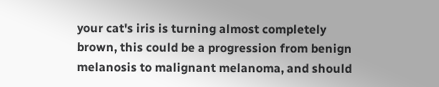your cat's iris is turning almost completely brown, this could be a progression from benign melanosis to malignant melanoma, and should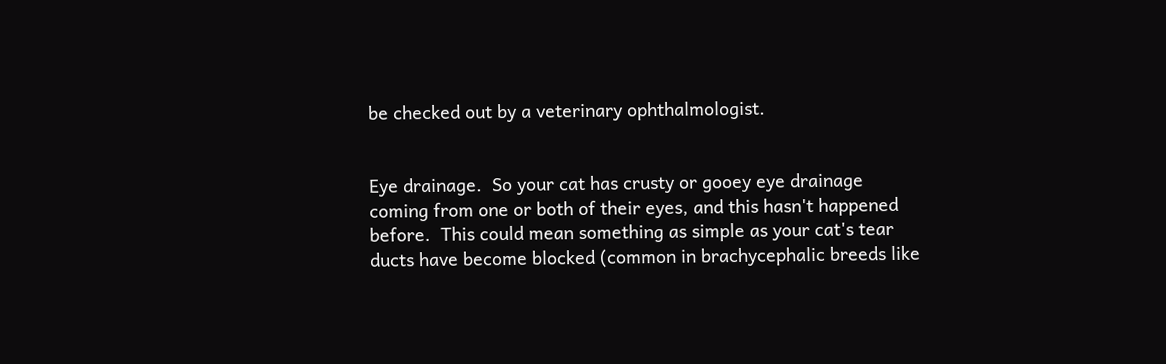be checked out by a veterinary ophthalmologist.


Eye drainage.  So your cat has crusty or gooey eye drainage coming from one or both of their eyes, and this hasn't happened before.  This could mean something as simple as your cat's tear ducts have become blocked (common in brachycephalic breeds like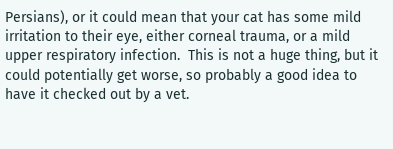Persians), or it could mean that your cat has some mild irritation to their eye, either corneal trauma, or a mild upper respiratory infection.  This is not a huge thing, but it could potentially get worse, so probably a good idea to have it checked out by a vet.